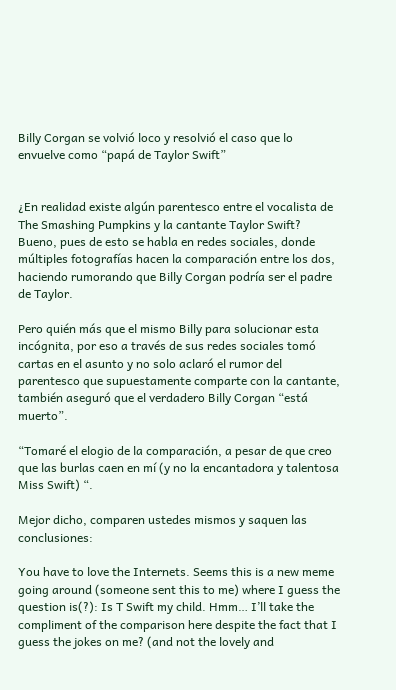Billy Corgan se volvió loco y resolvió el caso que lo envuelve como “papá de Taylor Swift”


¿En realidad existe algún parentesco entre el vocalista de The Smashing Pumpkins y la cantante Taylor Swift? Bueno, pues de esto se habla en redes sociales, donde múltiples fotografías hacen la comparación entre los dos, haciendo rumorando que Billy Corgan podría ser el padre de Taylor.

Pero quién más que el mismo Billy para solucionar esta incógnita, por eso a través de sus redes sociales tomó cartas en el asunto y no solo aclaró el rumor del parentesco que supuestamente comparte con la cantante, también aseguró que el verdadero Billy Corgan “está muerto”.

“Tomaré el elogio de la comparación, a pesar de que creo que las burlas caen en mí (y no la encantadora y talentosa Miss Swift) “.

Mejor dicho, comparen ustedes mismos y saquen las conclusiones:

You have to love the Internets. Seems this is a new meme going around (someone sent this to me) where I guess the question is(?): Is T Swift my child. Hmm… I’ll take the compliment of the comparison here despite the fact that I guess the jokes on me? (and not the lovely and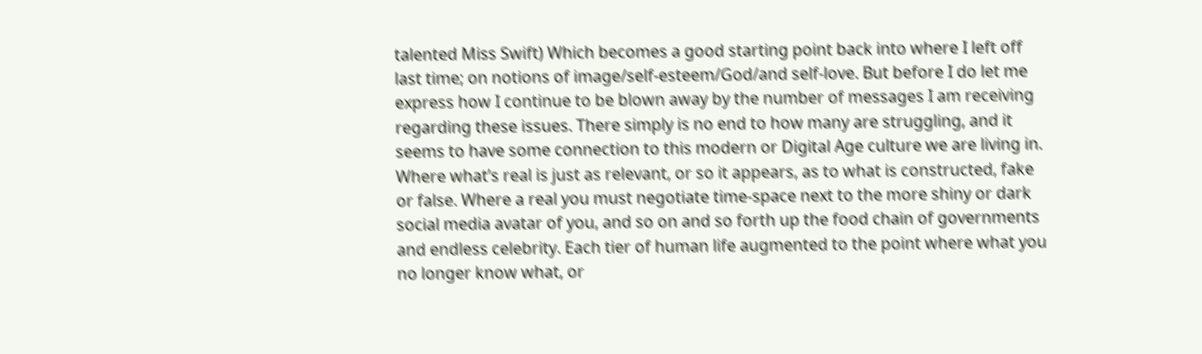talented Miss Swift) Which becomes a good starting point back into where I left off last time; on notions of image/self-esteem/God/and self-love. But before I do let me express how I continue to be blown away by the number of messages I am receiving regarding these issues. There simply is no end to how many are struggling, and it seems to have some connection to this modern or Digital Age culture we are living in. Where what’s real is just as relevant, or so it appears, as to what is constructed, fake or false. Where a real you must negotiate time-space next to the more shiny or dark social media avatar of you, and so on and so forth up the food chain of governments and endless celebrity. Each tier of human life augmented to the point where what you no longer know what, or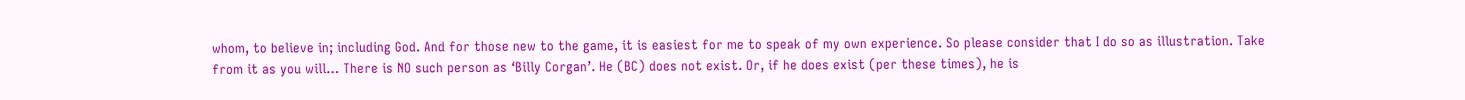whom, to believe in; including God. And for those new to the game, it is easiest for me to speak of my own experience. So please consider that I do so as illustration. Take from it as you will… There is NO such person as ‘Billy Corgan’. He (BC) does not exist. Or, if he does exist (per these times), he is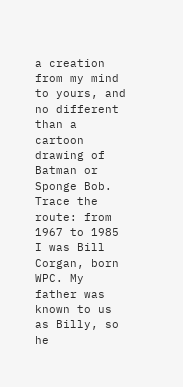a creation from my mind to yours, and no different than a cartoon drawing of Batman or Sponge Bob. Trace the route: from 1967 to 1985 I was Bill Corgan, born WPC. My father was known to us as Billy, so he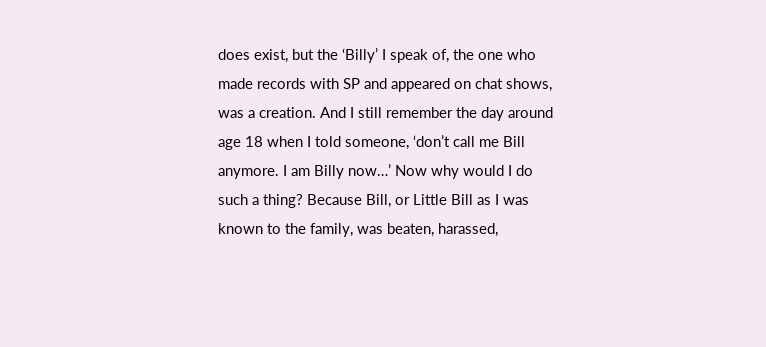does exist, but the ‘Billy’ I speak of, the one who made records with SP and appeared on chat shows, was a creation. And I still remember the day around age 18 when I told someone, ‘don’t call me Bill anymore. I am Billy now…’ Now why would I do such a thing? Because Bill, or Little Bill as I was known to the family, was beaten, harassed,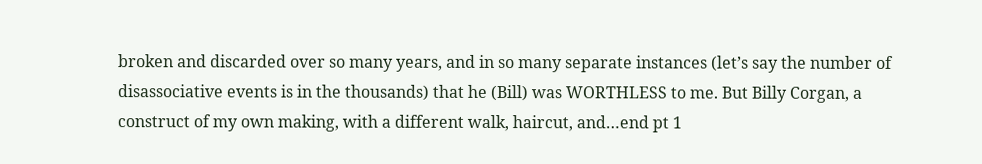broken and discarded over so many years, and in so many separate instances (let’s say the number of disassociative events is in the thousands) that he (Bill) was WORTHLESS to me. But Billy Corgan, a construct of my own making, with a different walk, haircut, and…end pt 1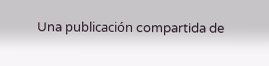Una publicación compartida de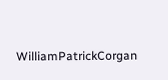WilliamPatrickCorgan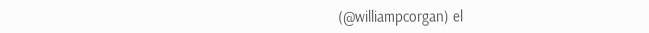(@williampcorgan) el